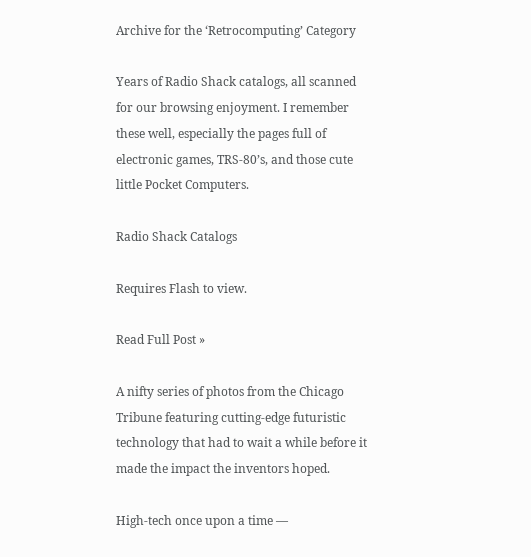Archive for the ‘Retrocomputing’ Category

Years of Radio Shack catalogs, all scanned for our browsing enjoyment. I remember these well, especially the pages full of electronic games, TRS-80’s, and those cute little Pocket Computers.

Radio Shack Catalogs

Requires Flash to view.

Read Full Post »

A nifty series of photos from the Chicago Tribune featuring cutting-edge futuristic technology that had to wait a while before it made the impact the inventors hoped.

High-tech once upon a time —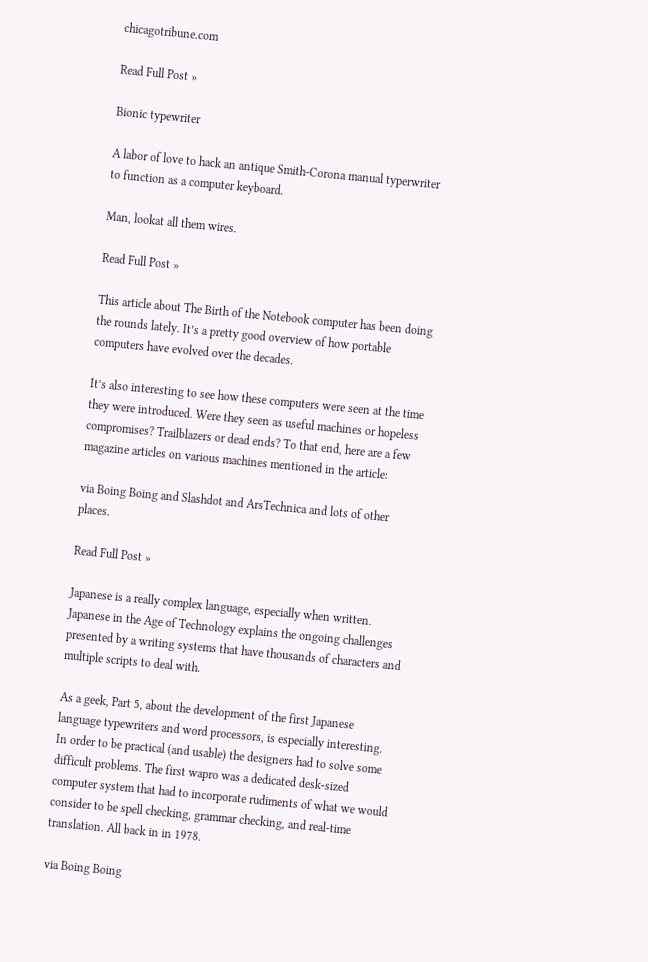chicagotribune.com

Read Full Post »

Bionic typewriter

A labor of love to hack an antique Smith-Corona manual typerwriter to function as a computer keyboard.

Man, lookat all them wires.

Read Full Post »

This article about The Birth of the Notebook computer has been doing the rounds lately. It’s a pretty good overview of how portable computers have evolved over the decades.

It’s also interesting to see how these computers were seen at the time they were introduced. Were they seen as useful machines or hopeless compromises? Trailblazers or dead ends? To that end, here are a few magazine articles on various machines mentioned in the article:

via Boing Boing and Slashdot and ArsTechnica and lots of other places.

Read Full Post »

Japanese is a really complex language, especially when written. Japanese in the Age of Technology explains the ongoing challenges presented by a writing systems that have thousands of characters and multiple scripts to deal with.

As a geek, Part 5, about the development of the first Japanese language typewriters and word processors, is especially interesting. In order to be practical (and usable) the designers had to solve some difficult problems. The first wapro was a dedicated desk-sized computer system that had to incorporate rudiments of what we would consider to be spell checking, grammar checking, and real-time translation. All back in in 1978.

via Boing Boing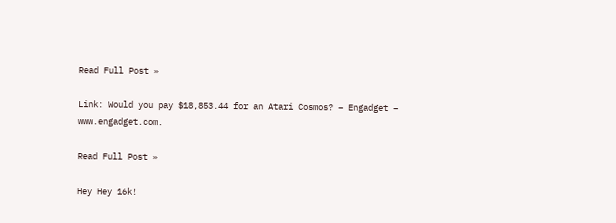Read Full Post »

Link: Would you pay $18,853.44 for an Atari Cosmos? – Engadget – www.engadget.com.

Read Full Post »

Hey Hey 16k!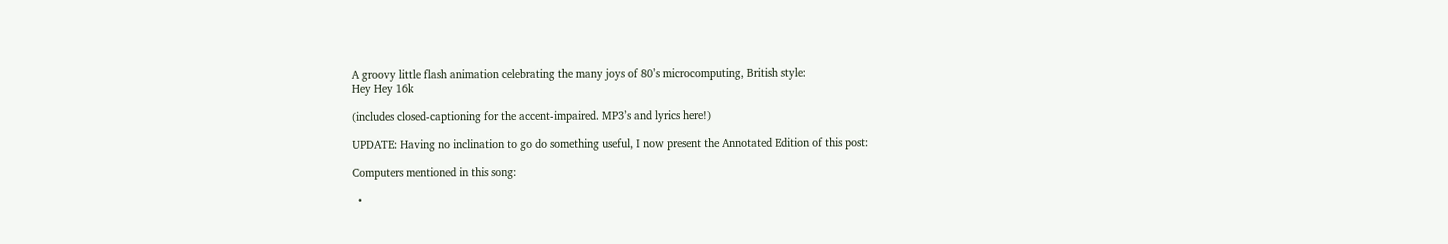A groovy little flash animation celebrating the many joys of 80’s microcomputing, British style:
Hey Hey 16k

(includes closed-captioning for the accent-impaired. MP3’s and lyrics here!)

UPDATE: Having no inclination to go do something useful, I now present the Annotated Edition of this post:

Computers mentioned in this song:

  •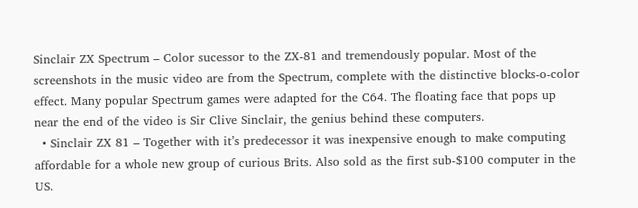Sinclair ZX Spectrum – Color sucessor to the ZX-81 and tremendously popular. Most of the screenshots in the music video are from the Spectrum, complete with the distinctive blocks-o-color effect. Many popular Spectrum games were adapted for the C64. The floating face that pops up near the end of the video is Sir Clive Sinclair, the genius behind these computers.
  • Sinclair ZX 81 – Together with it’s predecessor it was inexpensive enough to make computing affordable for a whole new group of curious Brits. Also sold as the first sub-$100 computer in the US.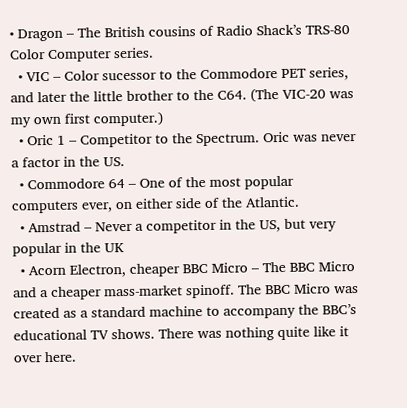• Dragon – The British cousins of Radio Shack’s TRS-80 Color Computer series.
  • VIC – Color sucessor to the Commodore PET series, and later the little brother to the C64. (The VIC-20 was my own first computer.)
  • Oric 1 – Competitor to the Spectrum. Oric was never a factor in the US.
  • Commodore 64 – One of the most popular computers ever, on either side of the Atlantic.
  • Amstrad – Never a competitor in the US, but very popular in the UK
  • Acorn Electron, cheaper BBC Micro – The BBC Micro and a cheaper mass-market spinoff. The BBC Micro was created as a standard machine to accompany the BBC’s educational TV shows. There was nothing quite like it over here.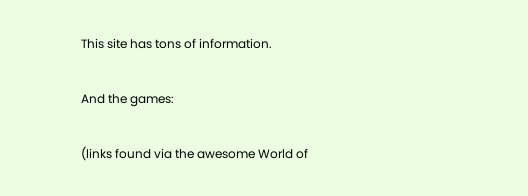This site has tons of information.

And the games:

(links found via the awesome World of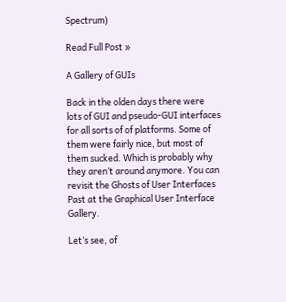Spectrum)

Read Full Post »

A Gallery of GUIs

Back in the olden days there were lots of GUI and pseudo-GUI interfaces for all sorts of of platforms. Some of them were fairly nice, but most of them sucked. Which is probably why they aren’t around anymore. You can revisit the Ghosts of User Interfaces Past at the Graphical User Interface Gallery.

Let’s see, of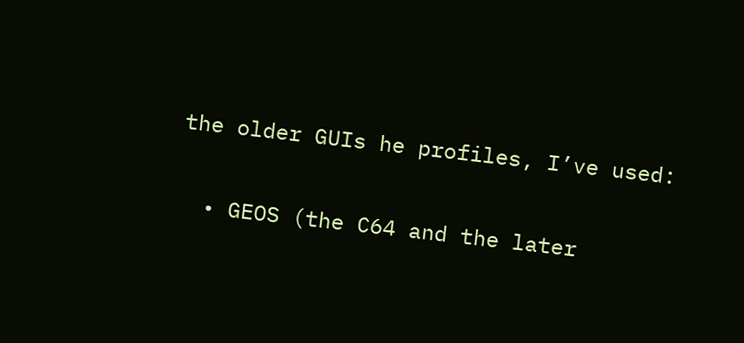the older GUIs he profiles, I’ve used:

  • GEOS (the C64 and the later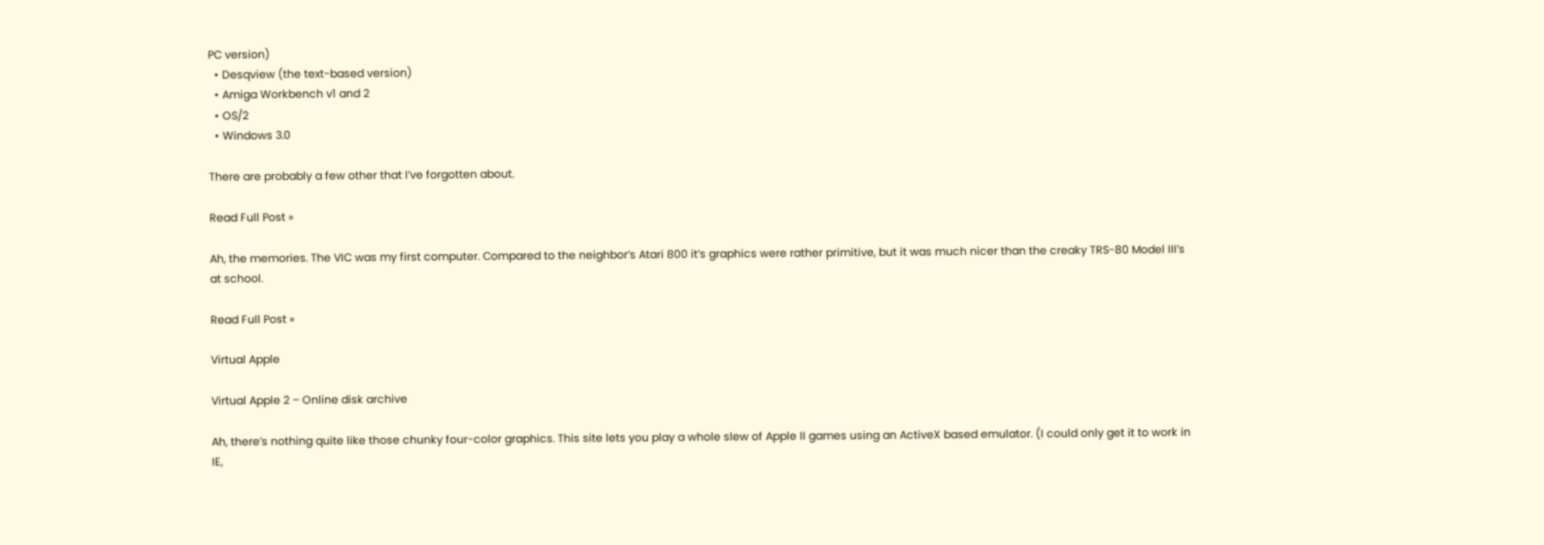PC version)
  • Desqview (the text-based version)
  • Amiga Workbench v1 and 2
  • OS/2
  • Windows 3.0

There are probably a few other that I’ve forgotten about.

Read Full Post »

Ah, the memories. The VIC was my first computer. Compared to the neighbor’s Atari 800 it’s graphics were rather primitive, but it was much nicer than the creaky TRS-80 Model III’s at school.

Read Full Post »

Virtual Apple

Virtual Apple 2 – Online disk archive

Ah, there’s nothing quite like those chunky four-color graphics. This site lets you play a whole slew of Apple II games using an ActiveX based emulator. (I could only get it to work in IE,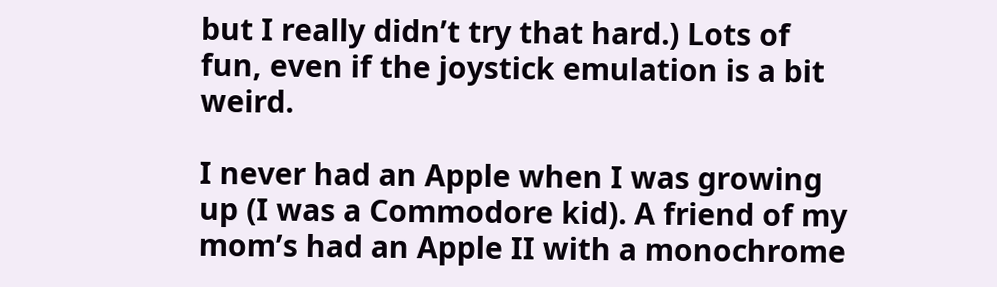but I really didn’t try that hard.) Lots of fun, even if the joystick emulation is a bit weird.

I never had an Apple when I was growing up (I was a Commodore kid). A friend of my mom’s had an Apple II with a monochrome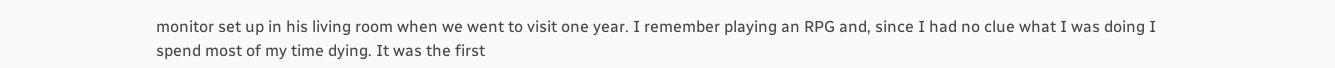monitor set up in his living room when we went to visit one year. I remember playing an RPG and, since I had no clue what I was doing I spend most of my time dying. It was the first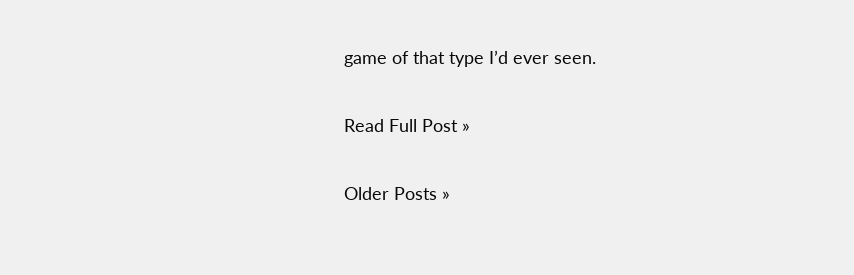game of that type I’d ever seen.

Read Full Post »

Older Posts »